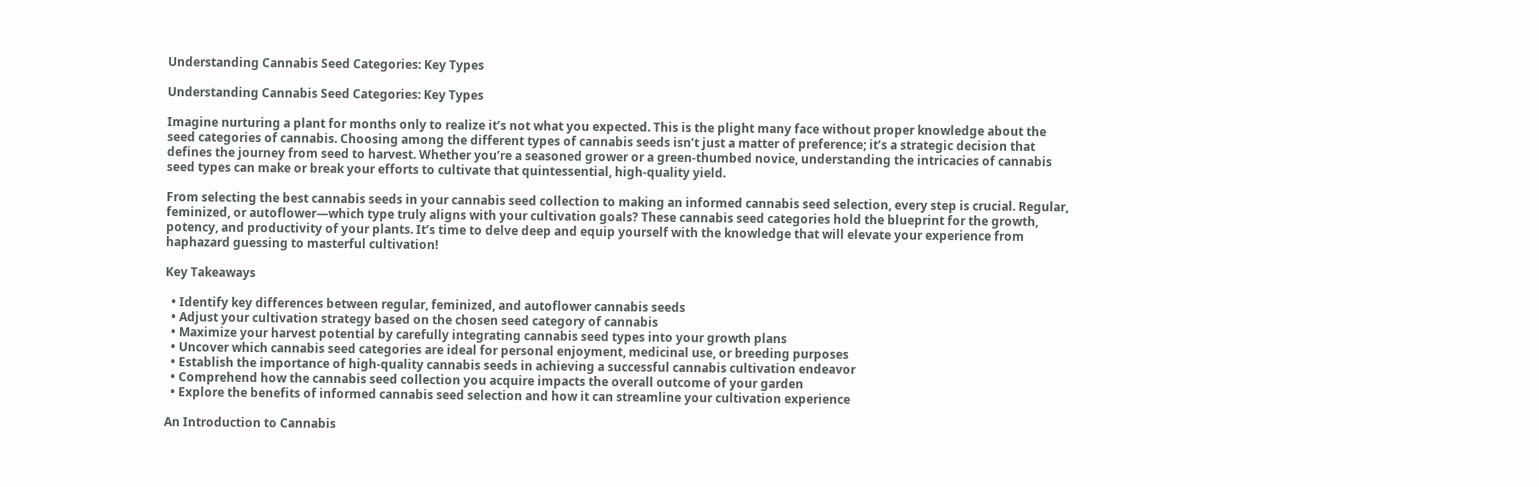Understanding Cannabis Seed Categories: Key Types

Understanding Cannabis Seed Categories: Key Types

Imagine nurturing a plant for months only to realize it’s not what you expected. This is the plight many face without proper knowledge about the seed categories of cannabis. Choosing among the different types of cannabis seeds isn’t just a matter of preference; it’s a strategic decision that defines the journey from seed to harvest. Whether you’re a seasoned grower or a green-thumbed novice, understanding the intricacies of cannabis seed types can make or break your efforts to cultivate that quintessential, high-quality yield.

From selecting the best cannabis seeds in your cannabis seed collection to making an informed cannabis seed selection, every step is crucial. Regular, feminized, or autoflower—which type truly aligns with your cultivation goals? These cannabis seed categories hold the blueprint for the growth, potency, and productivity of your plants. It’s time to delve deep and equip yourself with the knowledge that will elevate your experience from haphazard guessing to masterful cultivation!

Key Takeaways

  • Identify key differences between regular, feminized, and autoflower cannabis seeds
  • Adjust your cultivation strategy based on the chosen seed category of cannabis
  • Maximize your harvest potential by carefully integrating cannabis seed types into your growth plans
  • Uncover which cannabis seed categories are ideal for personal enjoyment, medicinal use, or breeding purposes
  • Establish the importance of high-quality cannabis seeds in achieving a successful cannabis cultivation endeavor
  • Comprehend how the cannabis seed collection you acquire impacts the overall outcome of your garden
  • Explore the benefits of informed cannabis seed selection and how it can streamline your cultivation experience

An Introduction to Cannabis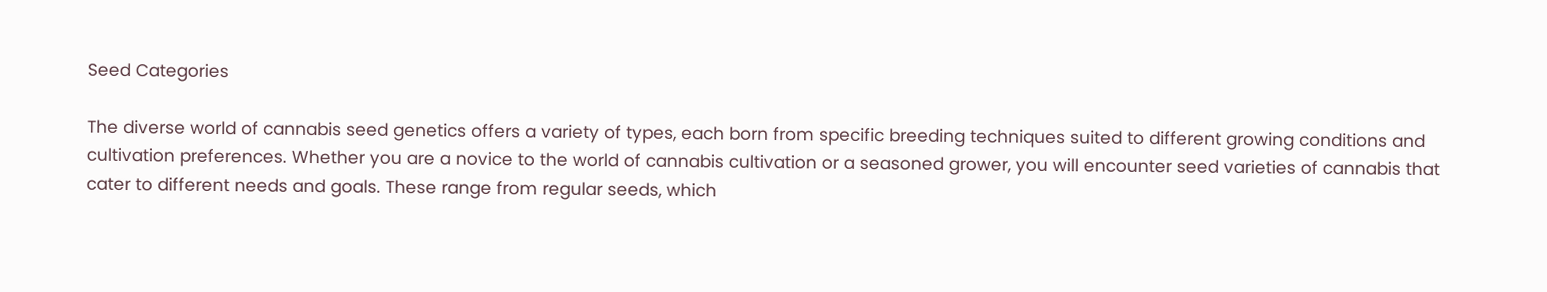Seed Categories

The diverse world of cannabis seed genetics offers a variety of types, each born from specific breeding techniques suited to different growing conditions and cultivation preferences. Whether you are a novice to the world of cannabis cultivation or a seasoned grower, you will encounter seed varieties of cannabis that cater to different needs and goals. These range from regular seeds, which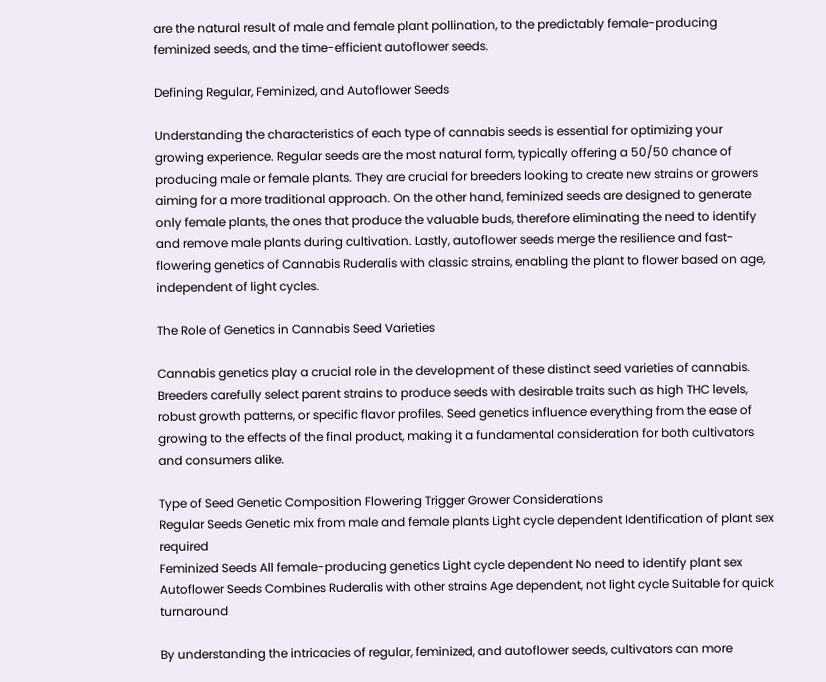are the natural result of male and female plant pollination, to the predictably female-producing feminized seeds, and the time-efficient autoflower seeds.

Defining Regular, Feminized, and Autoflower Seeds

Understanding the characteristics of each type of cannabis seeds is essential for optimizing your growing experience. Regular seeds are the most natural form, typically offering a 50/50 chance of producing male or female plants. They are crucial for breeders looking to create new strains or growers aiming for a more traditional approach. On the other hand, feminized seeds are designed to generate only female plants, the ones that produce the valuable buds, therefore eliminating the need to identify and remove male plants during cultivation. Lastly, autoflower seeds merge the resilience and fast-flowering genetics of Cannabis Ruderalis with classic strains, enabling the plant to flower based on age, independent of light cycles.

The Role of Genetics in Cannabis Seed Varieties

Cannabis genetics play a crucial role in the development of these distinct seed varieties of cannabis. Breeders carefully select parent strains to produce seeds with desirable traits such as high THC levels, robust growth patterns, or specific flavor profiles. Seed genetics influence everything from the ease of growing to the effects of the final product, making it a fundamental consideration for both cultivators and consumers alike.

Type of Seed Genetic Composition Flowering Trigger Grower Considerations
Regular Seeds Genetic mix from male and female plants Light cycle dependent Identification of plant sex required
Feminized Seeds All female-producing genetics Light cycle dependent No need to identify plant sex
Autoflower Seeds Combines Ruderalis with other strains Age dependent, not light cycle Suitable for quick turnaround

By understanding the intricacies of regular, feminized, and autoflower seeds, cultivators can more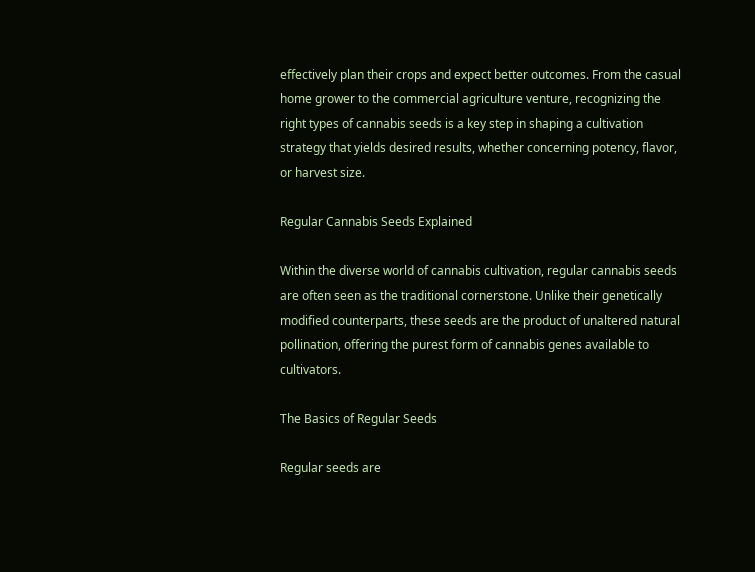effectively plan their crops and expect better outcomes. From the casual home grower to the commercial agriculture venture, recognizing the right types of cannabis seeds is a key step in shaping a cultivation strategy that yields desired results, whether concerning potency, flavor, or harvest size.

Regular Cannabis Seeds Explained

Within the diverse world of cannabis cultivation, regular cannabis seeds are often seen as the traditional cornerstone. Unlike their genetically modified counterparts, these seeds are the product of unaltered natural pollination, offering the purest form of cannabis genes available to cultivators.

The Basics of Regular Seeds

Regular seeds are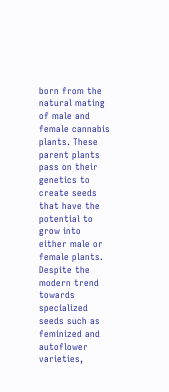born from the natural mating of male and female cannabis plants. These parent plants pass on their genetics to create seeds that have the potential to grow into either male or female plants. Despite the modern trend towards specialized seeds such as feminized and autoflower varieties,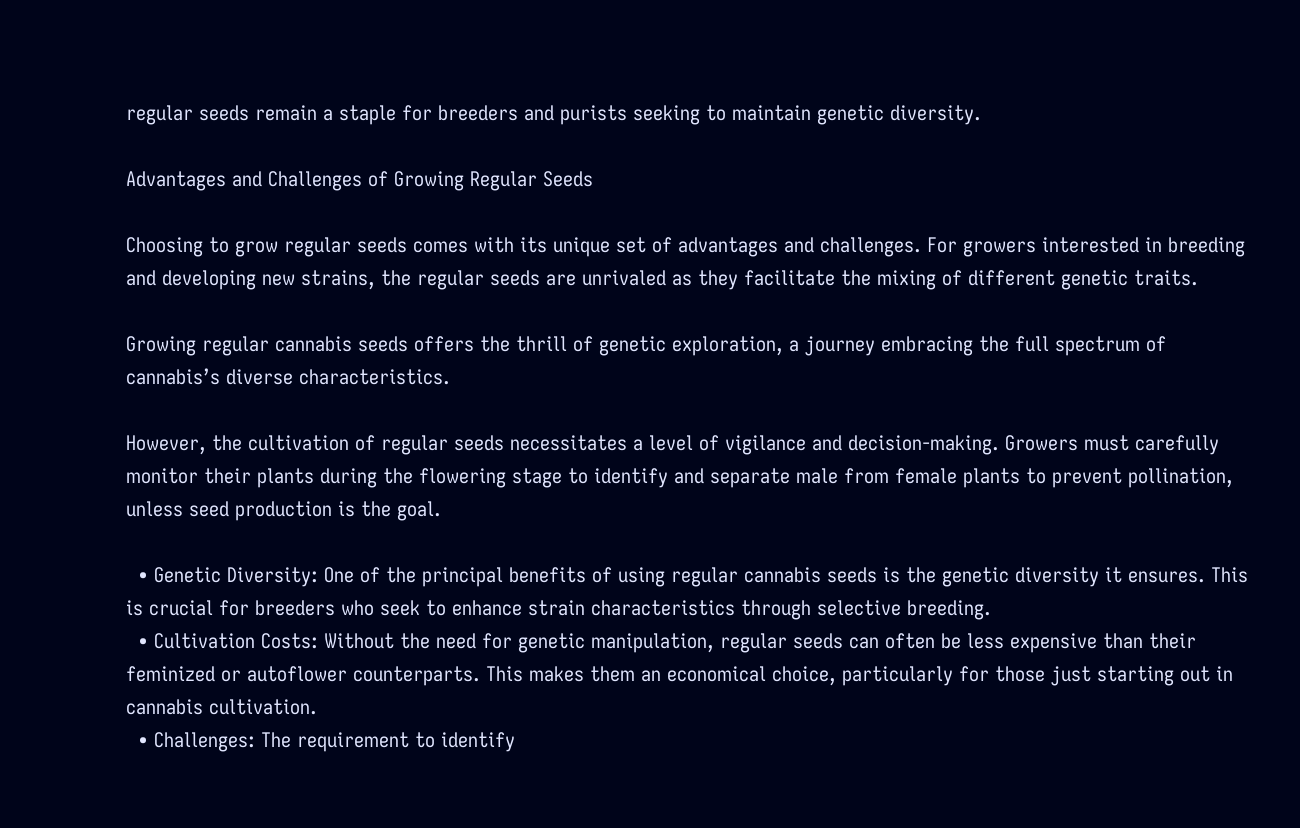regular seeds remain a staple for breeders and purists seeking to maintain genetic diversity.

Advantages and Challenges of Growing Regular Seeds

Choosing to grow regular seeds comes with its unique set of advantages and challenges. For growers interested in breeding and developing new strains, the regular seeds are unrivaled as they facilitate the mixing of different genetic traits.

Growing regular cannabis seeds offers the thrill of genetic exploration, a journey embracing the full spectrum of cannabis’s diverse characteristics.

However, the cultivation of regular seeds necessitates a level of vigilance and decision-making. Growers must carefully monitor their plants during the flowering stage to identify and separate male from female plants to prevent pollination, unless seed production is the goal.

  • Genetic Diversity: One of the principal benefits of using regular cannabis seeds is the genetic diversity it ensures. This is crucial for breeders who seek to enhance strain characteristics through selective breeding.
  • Cultivation Costs: Without the need for genetic manipulation, regular seeds can often be less expensive than their feminized or autoflower counterparts. This makes them an economical choice, particularly for those just starting out in cannabis cultivation.
  • Challenges: The requirement to identify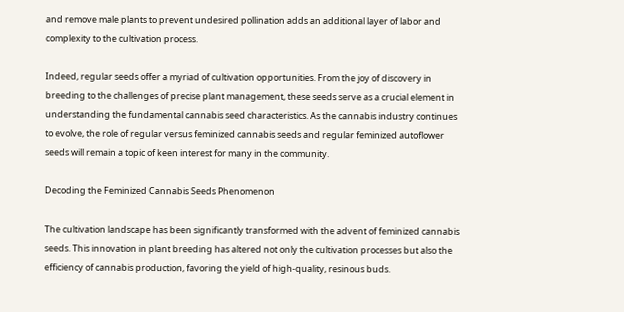and remove male plants to prevent undesired pollination adds an additional layer of labor and complexity to the cultivation process.

Indeed, regular seeds offer a myriad of cultivation opportunities. From the joy of discovery in breeding to the challenges of precise plant management, these seeds serve as a crucial element in understanding the fundamental cannabis seed characteristics. As the cannabis industry continues to evolve, the role of regular versus feminized cannabis seeds and regular feminized autoflower seeds will remain a topic of keen interest for many in the community.

Decoding the Feminized Cannabis Seeds Phenomenon

The cultivation landscape has been significantly transformed with the advent of feminized cannabis seeds. This innovation in plant breeding has altered not only the cultivation processes but also the efficiency of cannabis production, favoring the yield of high-quality, resinous buds.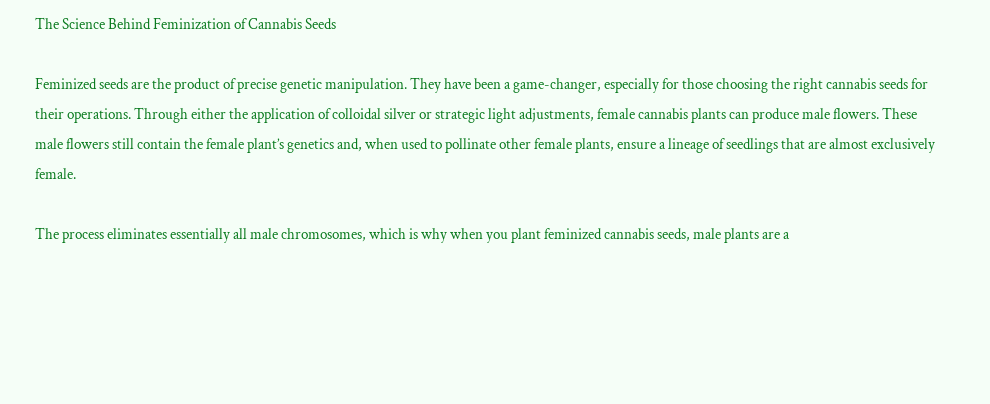The Science Behind Feminization of Cannabis Seeds

Feminized seeds are the product of precise genetic manipulation. They have been a game-changer, especially for those choosing the right cannabis seeds for their operations. Through either the application of colloidal silver or strategic light adjustments, female cannabis plants can produce male flowers. These male flowers still contain the female plant’s genetics and, when used to pollinate other female plants, ensure a lineage of seedlings that are almost exclusively female.

The process eliminates essentially all male chromosomes, which is why when you plant feminized cannabis seeds, male plants are a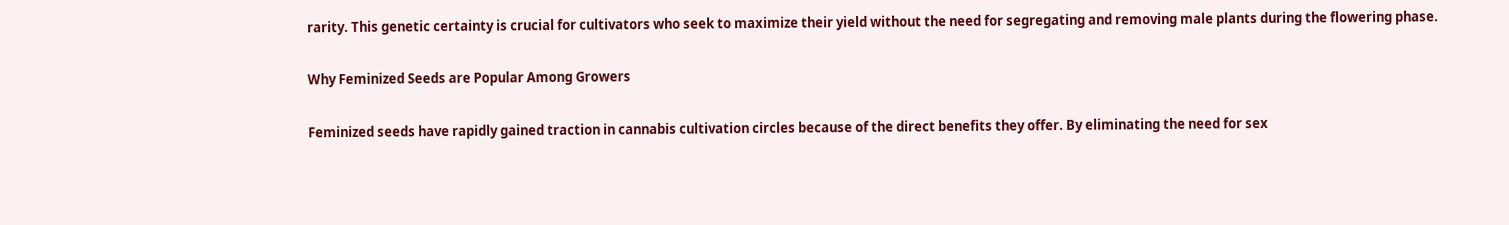rarity. This genetic certainty is crucial for cultivators who seek to maximize their yield without the need for segregating and removing male plants during the flowering phase.

Why Feminized Seeds are Popular Among Growers

Feminized seeds have rapidly gained traction in cannabis cultivation circles because of the direct benefits they offer. By eliminating the need for sex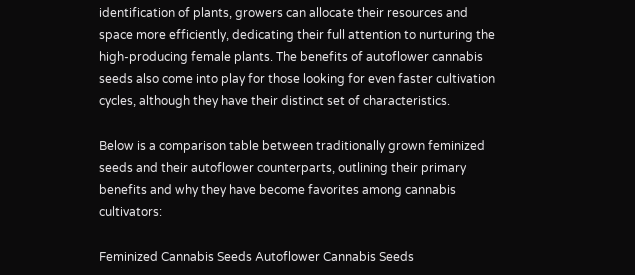identification of plants, growers can allocate their resources and space more efficiently, dedicating their full attention to nurturing the high-producing female plants. The benefits of autoflower cannabis seeds also come into play for those looking for even faster cultivation cycles, although they have their distinct set of characteristics.

Below is a comparison table between traditionally grown feminized seeds and their autoflower counterparts, outlining their primary benefits and why they have become favorites among cannabis cultivators:

Feminized Cannabis Seeds Autoflower Cannabis Seeds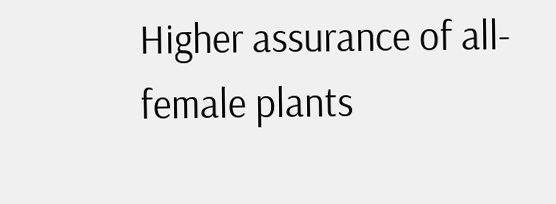Higher assurance of all-female plants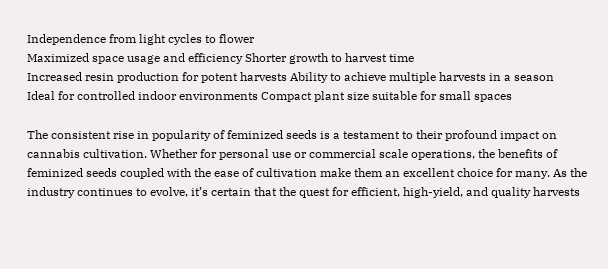Independence from light cycles to flower
Maximized space usage and efficiency Shorter growth to harvest time
Increased resin production for potent harvests Ability to achieve multiple harvests in a season
Ideal for controlled indoor environments Compact plant size suitable for small spaces

The consistent rise in popularity of feminized seeds is a testament to their profound impact on cannabis cultivation. Whether for personal use or commercial scale operations, the benefits of feminized seeds coupled with the ease of cultivation make them an excellent choice for many. As the industry continues to evolve, it’s certain that the quest for efficient, high-yield, and quality harvests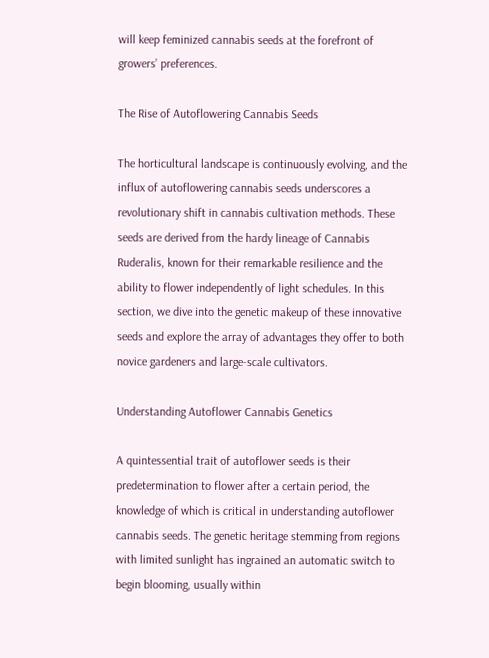will keep feminized cannabis seeds at the forefront of growers’ preferences.

The Rise of Autoflowering Cannabis Seeds

The horticultural landscape is continuously evolving, and the influx of autoflowering cannabis seeds underscores a revolutionary shift in cannabis cultivation methods. These seeds are derived from the hardy lineage of Cannabis Ruderalis, known for their remarkable resilience and the ability to flower independently of light schedules. In this section, we dive into the genetic makeup of these innovative seeds and explore the array of advantages they offer to both novice gardeners and large-scale cultivators.

Understanding Autoflower Cannabis Genetics

A quintessential trait of autoflower seeds is their predetermination to flower after a certain period, the knowledge of which is critical in understanding autoflower cannabis seeds. The genetic heritage stemming from regions with limited sunlight has ingrained an automatic switch to begin blooming, usually within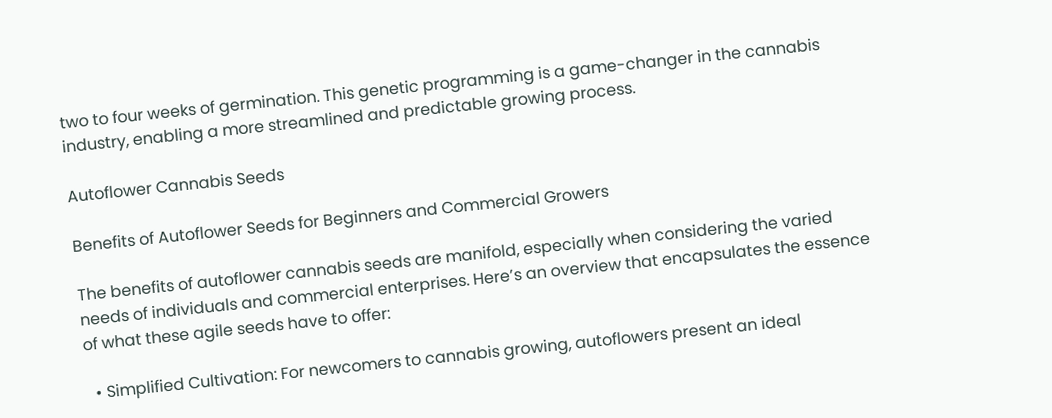two to four weeks of germination. This genetic programming is a game-changer in the cannabis industry, enabling a more streamlined and predictable growing process.

Autoflower Cannabis Seeds

Benefits of Autoflower Seeds for Beginners and Commercial Growers

The benefits of autoflower cannabis seeds are manifold, especially when considering the varied needs of individuals and commercial enterprises. Here’s an overview that encapsulates the essence of what these agile seeds have to offer:

  • Simplified Cultivation: For newcomers to cannabis growing, autoflowers present an ideal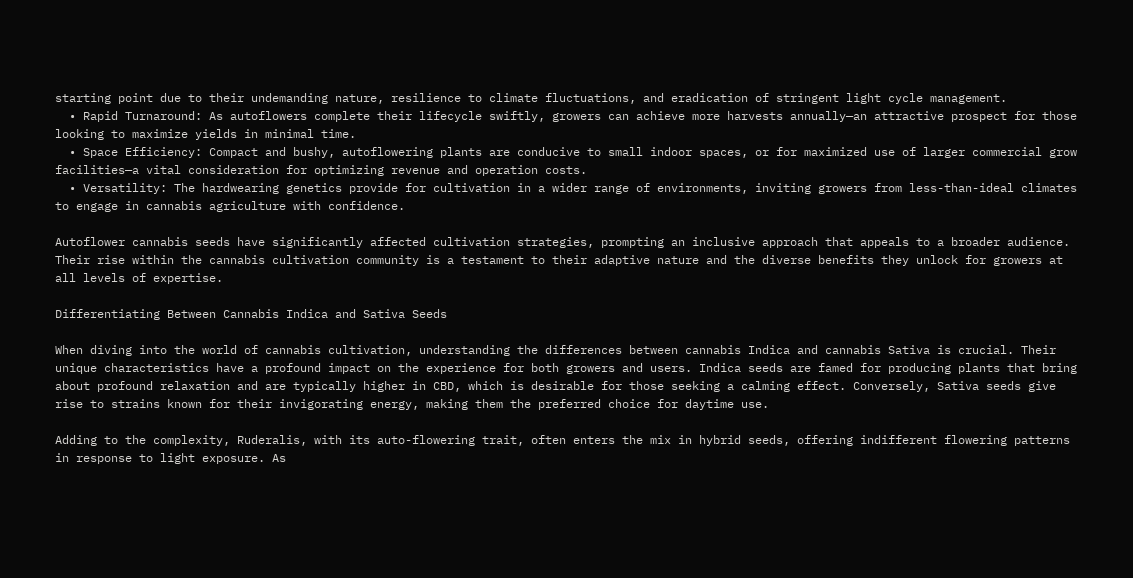starting point due to their undemanding nature, resilience to climate fluctuations, and eradication of stringent light cycle management.
  • Rapid Turnaround: As autoflowers complete their lifecycle swiftly, growers can achieve more harvests annually—an attractive prospect for those looking to maximize yields in minimal time.
  • Space Efficiency: Compact and bushy, autoflowering plants are conducive to small indoor spaces, or for maximized use of larger commercial grow facilities—a vital consideration for optimizing revenue and operation costs.
  • Versatility: The hardwearing genetics provide for cultivation in a wider range of environments, inviting growers from less-than-ideal climates to engage in cannabis agriculture with confidence.

Autoflower cannabis seeds have significantly affected cultivation strategies, prompting an inclusive approach that appeals to a broader audience. Their rise within the cannabis cultivation community is a testament to their adaptive nature and the diverse benefits they unlock for growers at all levels of expertise.

Differentiating Between Cannabis Indica and Sativa Seeds

When diving into the world of cannabis cultivation, understanding the differences between cannabis Indica and cannabis Sativa is crucial. Their unique characteristics have a profound impact on the experience for both growers and users. Indica seeds are famed for producing plants that bring about profound relaxation and are typically higher in CBD, which is desirable for those seeking a calming effect. Conversely, Sativa seeds give rise to strains known for their invigorating energy, making them the preferred choice for daytime use.

Adding to the complexity, Ruderalis, with its auto-flowering trait, often enters the mix in hybrid seeds, offering indifferent flowering patterns in response to light exposure. As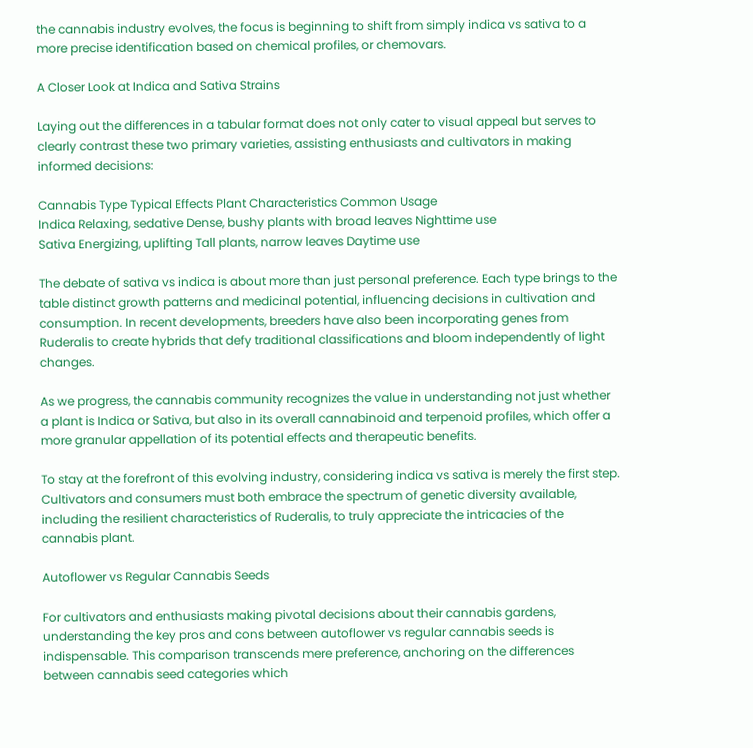the cannabis industry evolves, the focus is beginning to shift from simply indica vs sativa to a more precise identification based on chemical profiles, or chemovars.

A Closer Look at Indica and Sativa Strains

Laying out the differences in a tabular format does not only cater to visual appeal but serves to clearly contrast these two primary varieties, assisting enthusiasts and cultivators in making informed decisions:

Cannabis Type Typical Effects Plant Characteristics Common Usage
Indica Relaxing, sedative Dense, bushy plants with broad leaves Nighttime use
Sativa Energizing, uplifting Tall plants, narrow leaves Daytime use

The debate of sativa vs indica is about more than just personal preference. Each type brings to the table distinct growth patterns and medicinal potential, influencing decisions in cultivation and consumption. In recent developments, breeders have also been incorporating genes from Ruderalis to create hybrids that defy traditional classifications and bloom independently of light changes.

As we progress, the cannabis community recognizes the value in understanding not just whether a plant is Indica or Sativa, but also in its overall cannabinoid and terpenoid profiles, which offer a more granular appellation of its potential effects and therapeutic benefits.

To stay at the forefront of this evolving industry, considering indica vs sativa is merely the first step. Cultivators and consumers must both embrace the spectrum of genetic diversity available, including the resilient characteristics of Ruderalis, to truly appreciate the intricacies of the cannabis plant.

Autoflower vs Regular Cannabis Seeds

For cultivators and enthusiasts making pivotal decisions about their cannabis gardens, understanding the key pros and cons between autoflower vs regular cannabis seeds is indispensable. This comparison transcends mere preference, anchoring on the differences between cannabis seed categories which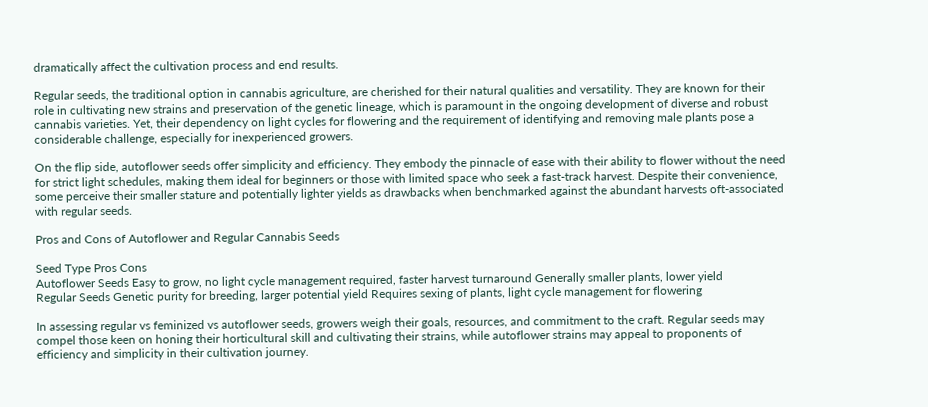dramatically affect the cultivation process and end results.

Regular seeds, the traditional option in cannabis agriculture, are cherished for their natural qualities and versatility. They are known for their role in cultivating new strains and preservation of the genetic lineage, which is paramount in the ongoing development of diverse and robust cannabis varieties. Yet, their dependency on light cycles for flowering and the requirement of identifying and removing male plants pose a considerable challenge, especially for inexperienced growers.

On the flip side, autoflower seeds offer simplicity and efficiency. They embody the pinnacle of ease with their ability to flower without the need for strict light schedules, making them ideal for beginners or those with limited space who seek a fast-track harvest. Despite their convenience, some perceive their smaller stature and potentially lighter yields as drawbacks when benchmarked against the abundant harvests oft-associated with regular seeds.

Pros and Cons of Autoflower and Regular Cannabis Seeds

Seed Type Pros Cons
Autoflower Seeds Easy to grow, no light cycle management required, faster harvest turnaround Generally smaller plants, lower yield
Regular Seeds Genetic purity for breeding, larger potential yield Requires sexing of plants, light cycle management for flowering

In assessing regular vs feminized vs autoflower seeds, growers weigh their goals, resources, and commitment to the craft. Regular seeds may compel those keen on honing their horticultural skill and cultivating their strains, while autoflower strains may appeal to proponents of efficiency and simplicity in their cultivation journey.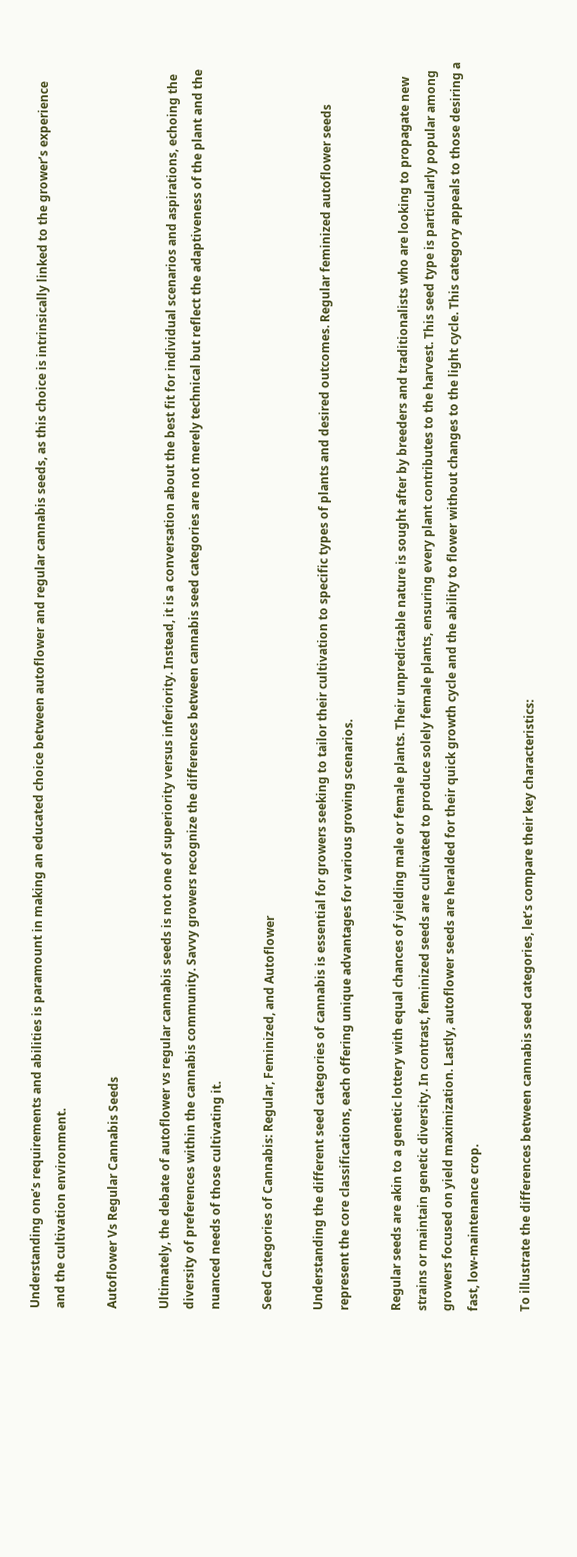Understanding one’s requirements and abilities is paramount in making an educated choice between autoflower and regular cannabis seeds, as this choice is intrinsically linked to the grower’s experience and the cultivation environment.

Autoflower Vs Regular Cannabis Seeds

Ultimately, the debate of autoflower vs regular cannabis seeds is not one of superiority versus inferiority. Instead, it is a conversation about the best fit for individual scenarios and aspirations, echoing the diversity of preferences within the cannabis community. Savvy growers recognize the differences between cannabis seed categories are not merely technical but reflect the adaptiveness of the plant and the nuanced needs of those cultivating it.

Seed Categories of Cannabis: Regular, Feminized, and Autoflower

Understanding the different seed categories of cannabis is essential for growers seeking to tailor their cultivation to specific types of plants and desired outcomes. Regular feminized autoflower seeds represent the core classifications, each offering unique advantages for various growing scenarios.

Regular seeds are akin to a genetic lottery with equal chances of yielding male or female plants. Their unpredictable nature is sought after by breeders and traditionalists who are looking to propagate new strains or maintain genetic diversity. In contrast, feminized seeds are cultivated to produce solely female plants, ensuring every plant contributes to the harvest. This seed type is particularly popular among growers focused on yield maximization. Lastly, autoflower seeds are heralded for their quick growth cycle and the ability to flower without changes to the light cycle. This category appeals to those desiring a fast, low-maintenance crop.

To illustrate the differences between cannabis seed categories, let’s compare their key characteristics: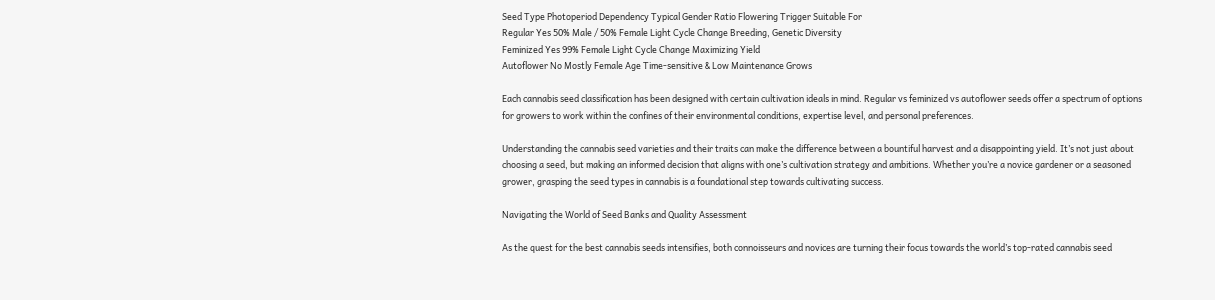Seed Type Photoperiod Dependency Typical Gender Ratio Flowering Trigger Suitable For
Regular Yes 50% Male / 50% Female Light Cycle Change Breeding, Genetic Diversity
Feminized Yes 99% Female Light Cycle Change Maximizing Yield
Autoflower No Mostly Female Age Time-sensitive & Low Maintenance Grows

Each cannabis seed classification has been designed with certain cultivation ideals in mind. Regular vs feminized vs autoflower seeds offer a spectrum of options for growers to work within the confines of their environmental conditions, expertise level, and personal preferences.

Understanding the cannabis seed varieties and their traits can make the difference between a bountiful harvest and a disappointing yield. It’s not just about choosing a seed, but making an informed decision that aligns with one’s cultivation strategy and ambitions. Whether you’re a novice gardener or a seasoned grower, grasping the seed types in cannabis is a foundational step towards cultivating success.

Navigating the World of Seed Banks and Quality Assessment

As the quest for the best cannabis seeds intensifies, both connoisseurs and novices are turning their focus towards the world’s top-rated cannabis seed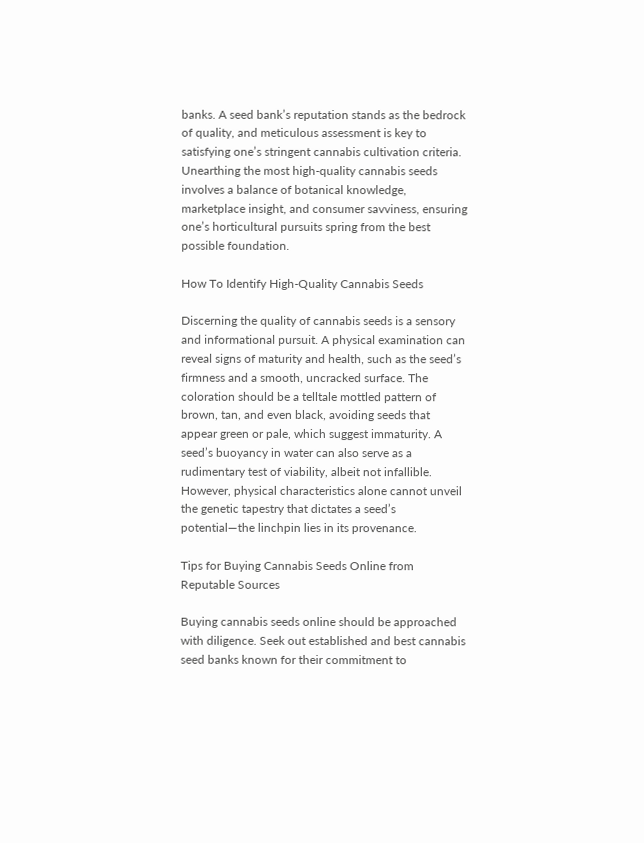banks. A seed bank’s reputation stands as the bedrock of quality, and meticulous assessment is key to satisfying one’s stringent cannabis cultivation criteria. Unearthing the most high-quality cannabis seeds involves a balance of botanical knowledge, marketplace insight, and consumer savviness, ensuring one’s horticultural pursuits spring from the best possible foundation.

How To Identify High-Quality Cannabis Seeds

Discerning the quality of cannabis seeds is a sensory and informational pursuit. A physical examination can reveal signs of maturity and health, such as the seed’s firmness and a smooth, uncracked surface. The coloration should be a telltale mottled pattern of brown, tan, and even black, avoiding seeds that appear green or pale, which suggest immaturity. A seed’s buoyancy in water can also serve as a rudimentary test of viability, albeit not infallible. However, physical characteristics alone cannot unveil the genetic tapestry that dictates a seed’s potential—the linchpin lies in its provenance.

Tips for Buying Cannabis Seeds Online from Reputable Sources

Buying cannabis seeds online should be approached with diligence. Seek out established and best cannabis seed banks known for their commitment to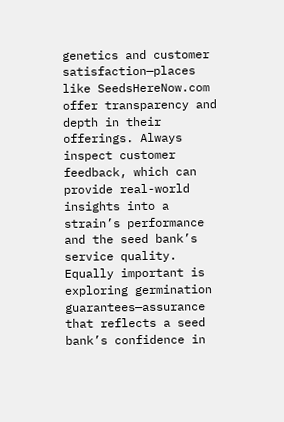genetics and customer satisfaction—places like SeedsHereNow.com offer transparency and depth in their offerings. Always inspect customer feedback, which can provide real-world insights into a strain’s performance and the seed bank’s service quality. Equally important is exploring germination guarantees—assurance that reflects a seed bank’s confidence in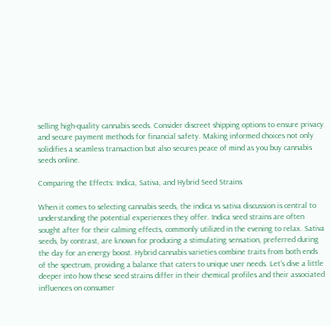selling high-quality cannabis seeds. Consider discreet shipping options to ensure privacy and secure payment methods for financial safety. Making informed choices not only solidifies a seamless transaction but also secures peace of mind as you buy cannabis seeds online.

Comparing the Effects: Indica, Sativa, and Hybrid Seed Strains

When it comes to selecting cannabis seeds, the indica vs sativa discussion is central to understanding the potential experiences they offer. Indica seed strains are often sought after for their calming effects, commonly utilized in the evening to relax. Sativa seeds, by contrast, are known for producing a stimulating sensation, preferred during the day for an energy boost. Hybrid cannabis varieties combine traits from both ends of the spectrum, providing a balance that caters to unique user needs. Let’s dive a little deeper into how these seed strains differ in their chemical profiles and their associated influences on consumer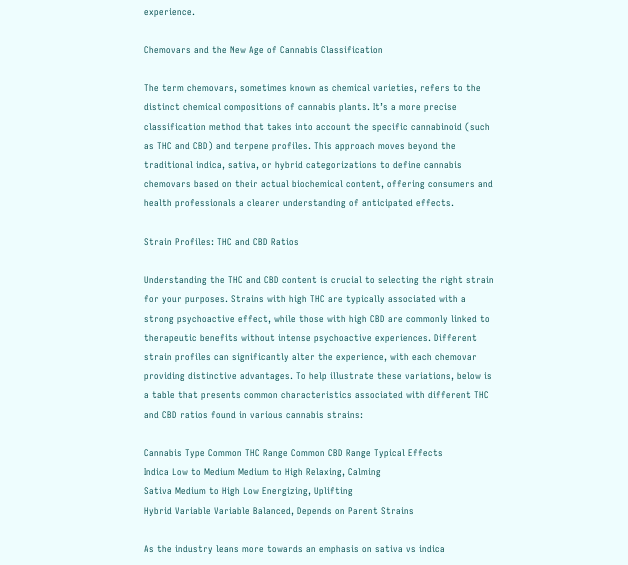experience.

Chemovars and the New Age of Cannabis Classification

The term chemovars, sometimes known as chemical varieties, refers to the distinct chemical compositions of cannabis plants. It’s a more precise classification method that takes into account the specific cannabinoid (such as THC and CBD) and terpene profiles. This approach moves beyond the traditional indica, sativa, or hybrid categorizations to define cannabis chemovars based on their actual biochemical content, offering consumers and health professionals a clearer understanding of anticipated effects.

Strain Profiles: THC and CBD Ratios

Understanding the THC and CBD content is crucial to selecting the right strain for your purposes. Strains with high THC are typically associated with a strong psychoactive effect, while those with high CBD are commonly linked to therapeutic benefits without intense psychoactive experiences. Different strain profiles can significantly alter the experience, with each chemovar providing distinctive advantages. To help illustrate these variations, below is a table that presents common characteristics associated with different THC and CBD ratios found in various cannabis strains:

Cannabis Type Common THC Range Common CBD Range Typical Effects
Indica Low to Medium Medium to High Relaxing, Calming
Sativa Medium to High Low Energizing, Uplifting
Hybrid Variable Variable Balanced, Depends on Parent Strains

As the industry leans more towards an emphasis on sativa vs indica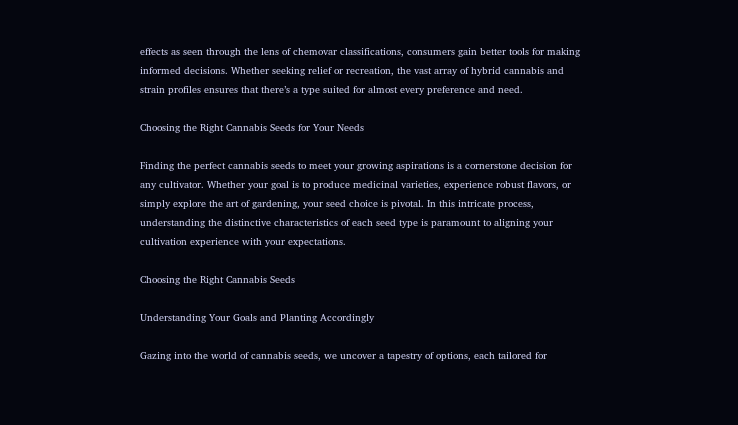effects as seen through the lens of chemovar classifications, consumers gain better tools for making informed decisions. Whether seeking relief or recreation, the vast array of hybrid cannabis and strain profiles ensures that there’s a type suited for almost every preference and need.

Choosing the Right Cannabis Seeds for Your Needs

Finding the perfect cannabis seeds to meet your growing aspirations is a cornerstone decision for any cultivator. Whether your goal is to produce medicinal varieties, experience robust flavors, or simply explore the art of gardening, your seed choice is pivotal. In this intricate process, understanding the distinctive characteristics of each seed type is paramount to aligning your cultivation experience with your expectations.

Choosing the Right Cannabis Seeds

Understanding Your Goals and Planting Accordingly

Gazing into the world of cannabis seeds, we uncover a tapestry of options, each tailored for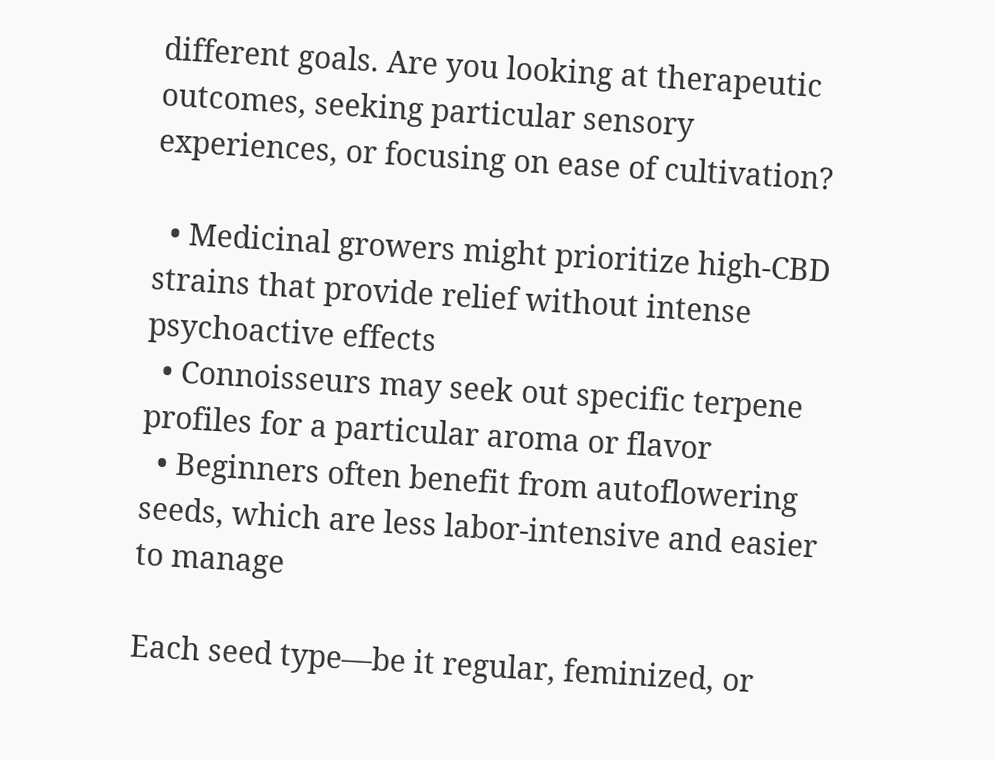different goals. Are you looking at therapeutic outcomes, seeking particular sensory experiences, or focusing on ease of cultivation?

  • Medicinal growers might prioritize high-CBD strains that provide relief without intense psychoactive effects
  • Connoisseurs may seek out specific terpene profiles for a particular aroma or flavor
  • Beginners often benefit from autoflowering seeds, which are less labor-intensive and easier to manage

Each seed type—be it regular, feminized, or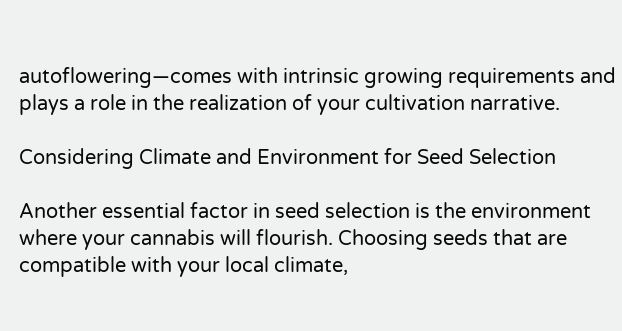autoflowering—comes with intrinsic growing requirements and plays a role in the realization of your cultivation narrative.

Considering Climate and Environment for Seed Selection

Another essential factor in seed selection is the environment where your cannabis will flourish. Choosing seeds that are compatible with your local climate,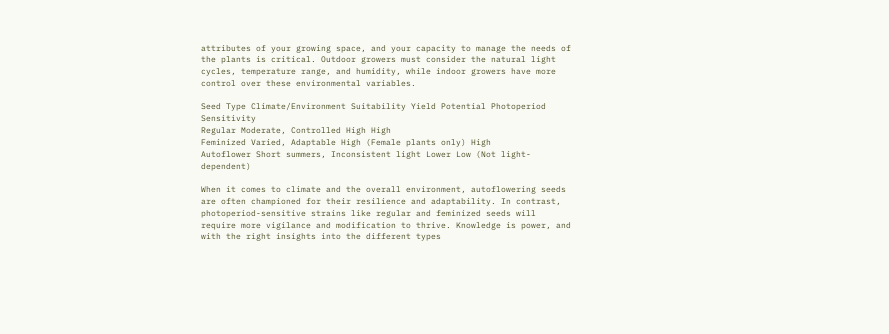attributes of your growing space, and your capacity to manage the needs of the plants is critical. Outdoor growers must consider the natural light cycles, temperature range, and humidity, while indoor growers have more control over these environmental variables.

Seed Type Climate/Environment Suitability Yield Potential Photoperiod Sensitivity
Regular Moderate, Controlled High High
Feminized Varied, Adaptable High (Female plants only) High
Autoflower Short summers, Inconsistent light Lower Low (Not light-dependent)

When it comes to climate and the overall environment, autoflowering seeds are often championed for their resilience and adaptability. In contrast, photoperiod-sensitive strains like regular and feminized seeds will require more vigilance and modification to thrive. Knowledge is power, and with the right insights into the different types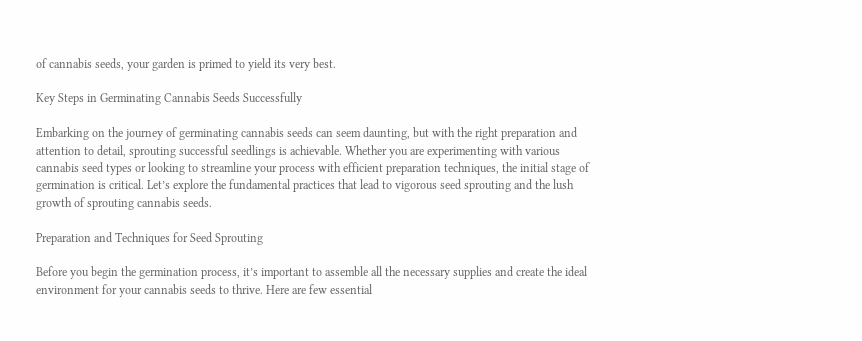of cannabis seeds, your garden is primed to yield its very best.

Key Steps in Germinating Cannabis Seeds Successfully

Embarking on the journey of germinating cannabis seeds can seem daunting, but with the right preparation and attention to detail, sprouting successful seedlings is achievable. Whether you are experimenting with various cannabis seed types or looking to streamline your process with efficient preparation techniques, the initial stage of germination is critical. Let’s explore the fundamental practices that lead to vigorous seed sprouting and the lush growth of sprouting cannabis seeds.

Preparation and Techniques for Seed Sprouting

Before you begin the germination process, it’s important to assemble all the necessary supplies and create the ideal environment for your cannabis seeds to thrive. Here are few essential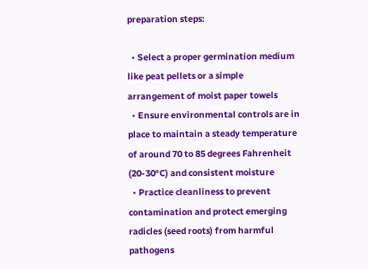preparation steps:

  • Select a proper germination medium like peat pellets or a simple arrangement of moist paper towels
  • Ensure environmental controls are in place to maintain a steady temperature of around 70 to 85 degrees Fahrenheit (20-30°C) and consistent moisture
  • Practice cleanliness to prevent contamination and protect emerging radicles (seed roots) from harmful pathogens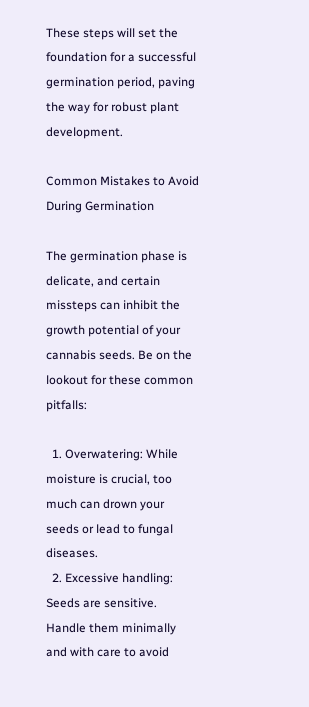These steps will set the foundation for a successful germination period, paving the way for robust plant development.

Common Mistakes to Avoid During Germination

The germination phase is delicate, and certain missteps can inhibit the growth potential of your cannabis seeds. Be on the lookout for these common pitfalls:

  1. Overwatering: While moisture is crucial, too much can drown your seeds or lead to fungal diseases.
  2. Excessive handling: Seeds are sensitive. Handle them minimally and with care to avoid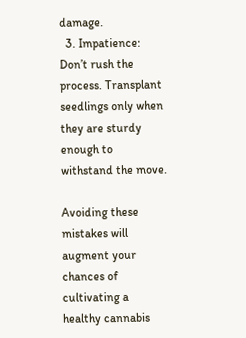damage.
  3. Impatience: Don’t rush the process. Transplant seedlings only when they are sturdy enough to withstand the move.

Avoiding these mistakes will augment your chances of cultivating a healthy cannabis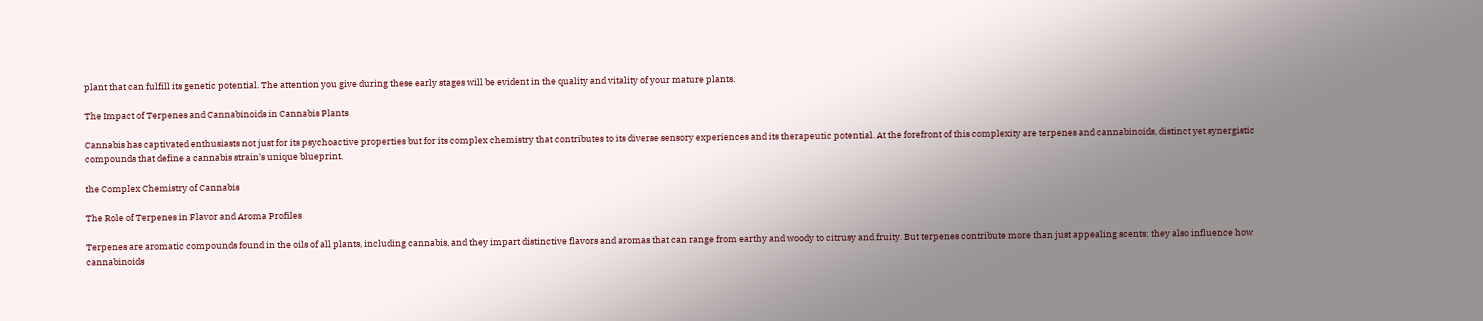plant that can fulfill its genetic potential. The attention you give during these early stages will be evident in the quality and vitality of your mature plants.

The Impact of Terpenes and Cannabinoids in Cannabis Plants

Cannabis has captivated enthusiasts not just for its psychoactive properties but for its complex chemistry that contributes to its diverse sensory experiences and its therapeutic potential. At the forefront of this complexity are terpenes and cannabinoids, distinct yet synergistic compounds that define a cannabis strain’s unique blueprint.

the Complex Chemistry of Cannabis

The Role of Terpenes in Flavor and Aroma Profiles

Terpenes are aromatic compounds found in the oils of all plants, including cannabis, and they impart distinctive flavors and aromas that can range from earthy and woody to citrusy and fruity. But terpenes contribute more than just appealing scents; they also influence how cannabinoids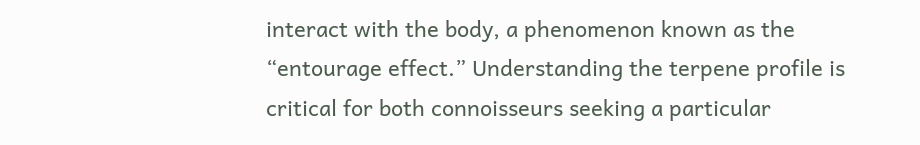interact with the body, a phenomenon known as the “entourage effect.” Understanding the terpene profile is critical for both connoisseurs seeking a particular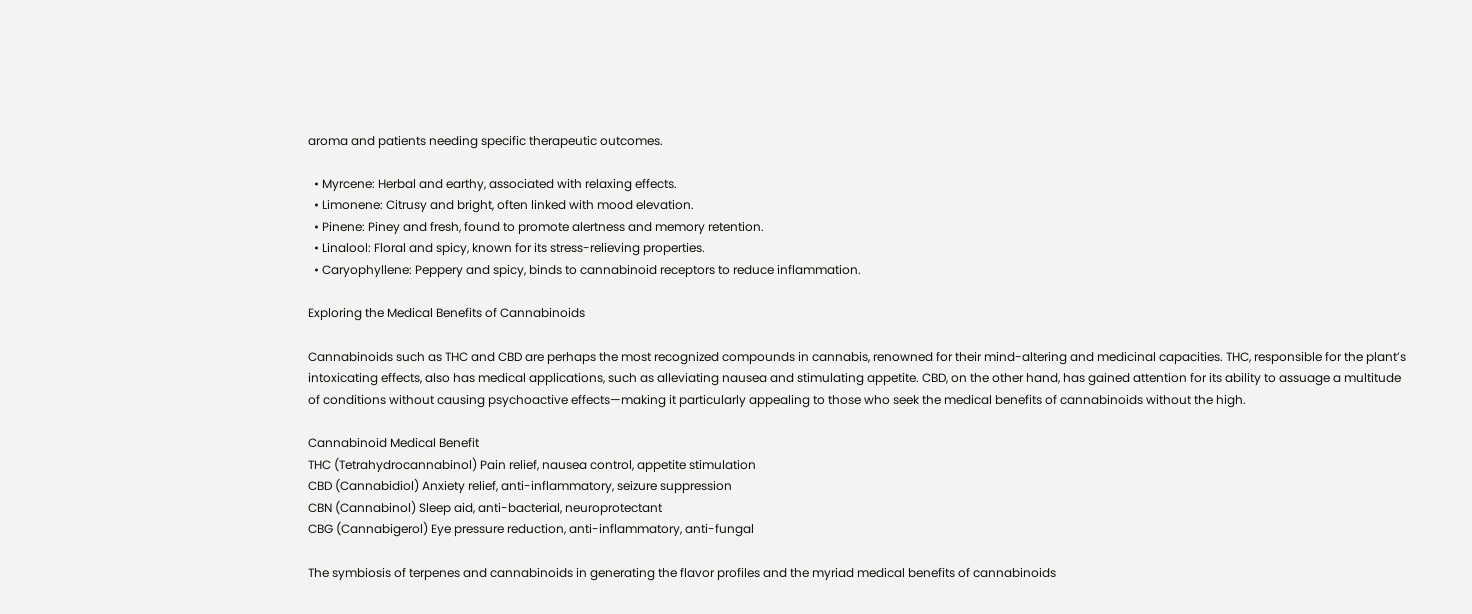aroma and patients needing specific therapeutic outcomes.

  • Myrcene: Herbal and earthy, associated with relaxing effects.
  • Limonene: Citrusy and bright, often linked with mood elevation.
  • Pinene: Piney and fresh, found to promote alertness and memory retention.
  • Linalool: Floral and spicy, known for its stress-relieving properties.
  • Caryophyllene: Peppery and spicy, binds to cannabinoid receptors to reduce inflammation.

Exploring the Medical Benefits of Cannabinoids

Cannabinoids such as THC and CBD are perhaps the most recognized compounds in cannabis, renowned for their mind-altering and medicinal capacities. THC, responsible for the plant’s intoxicating effects, also has medical applications, such as alleviating nausea and stimulating appetite. CBD, on the other hand, has gained attention for its ability to assuage a multitude of conditions without causing psychoactive effects—making it particularly appealing to those who seek the medical benefits of cannabinoids without the high.

Cannabinoid Medical Benefit
THC (Tetrahydrocannabinol) Pain relief, nausea control, appetite stimulation
CBD (Cannabidiol) Anxiety relief, anti-inflammatory, seizure suppression
CBN (Cannabinol) Sleep aid, anti-bacterial, neuroprotectant
CBG (Cannabigerol) Eye pressure reduction, anti-inflammatory, anti-fungal

The symbiosis of terpenes and cannabinoids in generating the flavor profiles and the myriad medical benefits of cannabinoids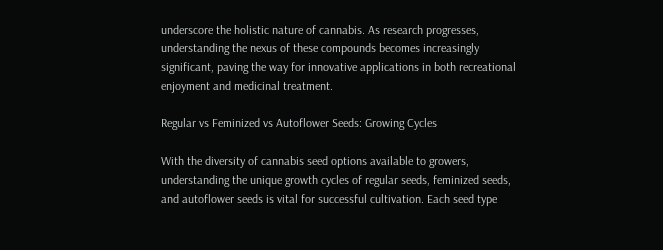underscore the holistic nature of cannabis. As research progresses, understanding the nexus of these compounds becomes increasingly significant, paving the way for innovative applications in both recreational enjoyment and medicinal treatment.

Regular vs Feminized vs Autoflower Seeds: Growing Cycles

With the diversity of cannabis seed options available to growers, understanding the unique growth cycles of regular seeds, feminized seeds, and autoflower seeds is vital for successful cultivation. Each seed type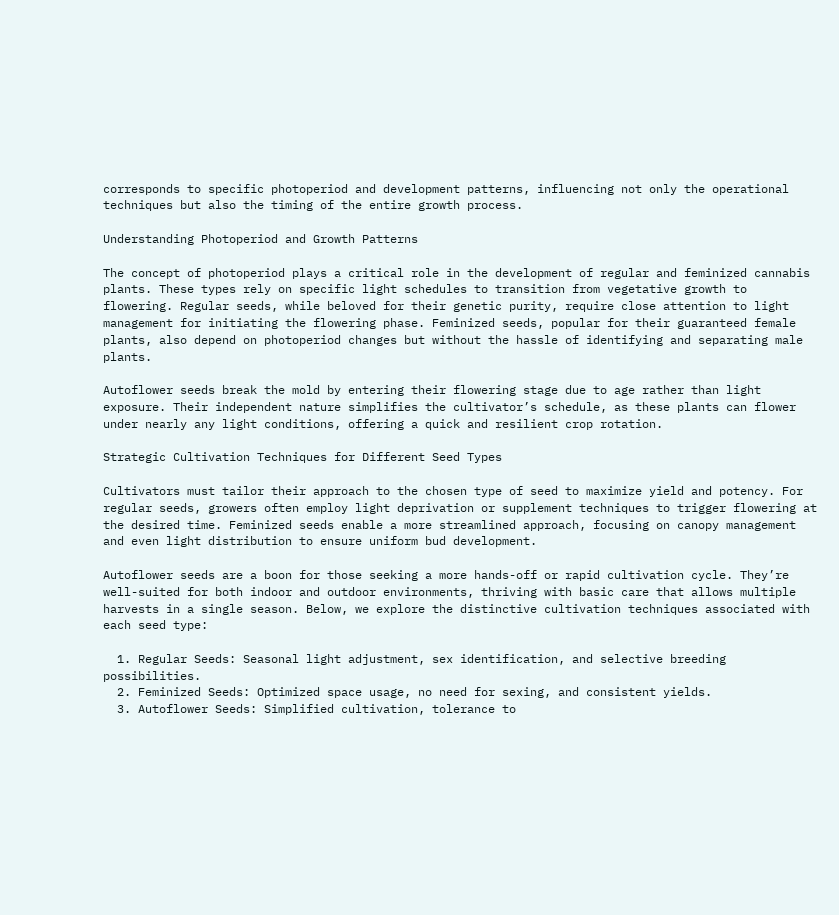corresponds to specific photoperiod and development patterns, influencing not only the operational techniques but also the timing of the entire growth process.

Understanding Photoperiod and Growth Patterns

The concept of photoperiod plays a critical role in the development of regular and feminized cannabis plants. These types rely on specific light schedules to transition from vegetative growth to flowering. Regular seeds, while beloved for their genetic purity, require close attention to light management for initiating the flowering phase. Feminized seeds, popular for their guaranteed female plants, also depend on photoperiod changes but without the hassle of identifying and separating male plants.

Autoflower seeds break the mold by entering their flowering stage due to age rather than light exposure. Their independent nature simplifies the cultivator’s schedule, as these plants can flower under nearly any light conditions, offering a quick and resilient crop rotation.

Strategic Cultivation Techniques for Different Seed Types

Cultivators must tailor their approach to the chosen type of seed to maximize yield and potency. For regular seeds, growers often employ light deprivation or supplement techniques to trigger flowering at the desired time. Feminized seeds enable a more streamlined approach, focusing on canopy management and even light distribution to ensure uniform bud development.

Autoflower seeds are a boon for those seeking a more hands-off or rapid cultivation cycle. They’re well-suited for both indoor and outdoor environments, thriving with basic care that allows multiple harvests in a single season. Below, we explore the distinctive cultivation techniques associated with each seed type:

  1. Regular Seeds: Seasonal light adjustment, sex identification, and selective breeding possibilities.
  2. Feminized Seeds: Optimized space usage, no need for sexing, and consistent yields.
  3. Autoflower Seeds: Simplified cultivation, tolerance to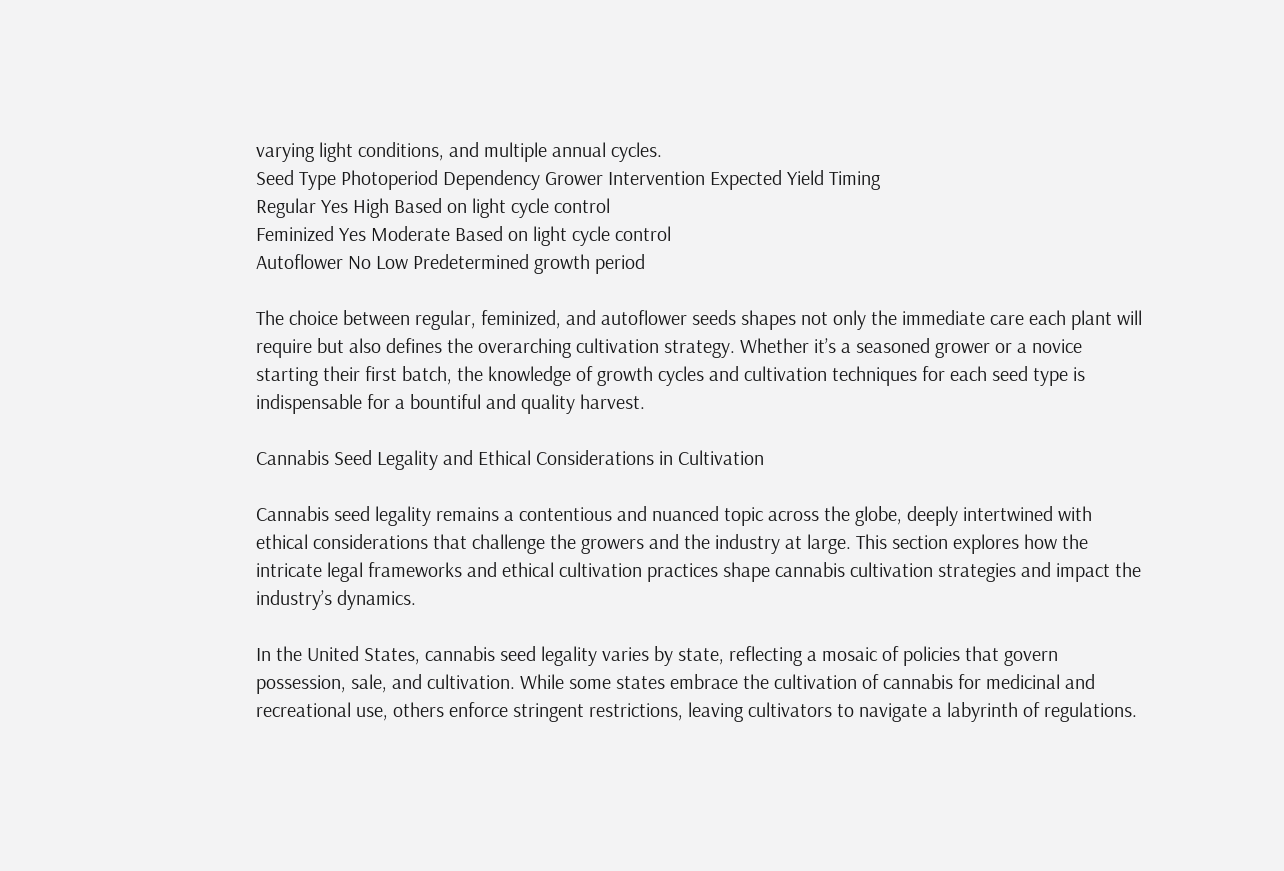varying light conditions, and multiple annual cycles.
Seed Type Photoperiod Dependency Grower Intervention Expected Yield Timing
Regular Yes High Based on light cycle control
Feminized Yes Moderate Based on light cycle control
Autoflower No Low Predetermined growth period

The choice between regular, feminized, and autoflower seeds shapes not only the immediate care each plant will require but also defines the overarching cultivation strategy. Whether it’s a seasoned grower or a novice starting their first batch, the knowledge of growth cycles and cultivation techniques for each seed type is indispensable for a bountiful and quality harvest.

Cannabis Seed Legality and Ethical Considerations in Cultivation

Cannabis seed legality remains a contentious and nuanced topic across the globe, deeply intertwined with ethical considerations that challenge the growers and the industry at large. This section explores how the intricate legal frameworks and ethical cultivation practices shape cannabis cultivation strategies and impact the industry’s dynamics.

In the United States, cannabis seed legality varies by state, reflecting a mosaic of policies that govern possession, sale, and cultivation. While some states embrace the cultivation of cannabis for medicinal and recreational use, others enforce stringent restrictions, leaving cultivators to navigate a labyrinth of regulations.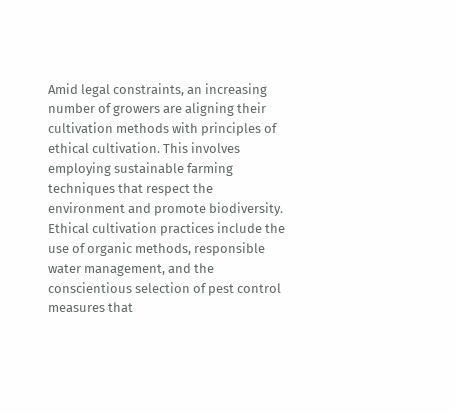Amid legal constraints, an increasing number of growers are aligning their cultivation methods with principles of ethical cultivation. This involves employing sustainable farming techniques that respect the environment and promote biodiversity. Ethical cultivation practices include the use of organic methods, responsible water management, and the conscientious selection of pest control measures that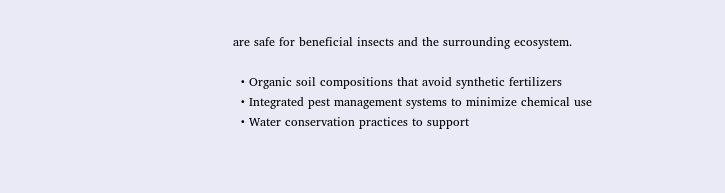are safe for beneficial insects and the surrounding ecosystem.

  • Organic soil compositions that avoid synthetic fertilizers
  • Integrated pest management systems to minimize chemical use
  • Water conservation practices to support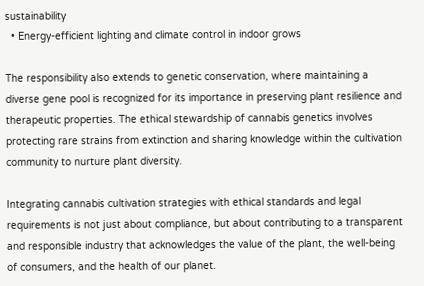sustainability
  • Energy-efficient lighting and climate control in indoor grows

The responsibility also extends to genetic conservation, where maintaining a diverse gene pool is recognized for its importance in preserving plant resilience and therapeutic properties. The ethical stewardship of cannabis genetics involves protecting rare strains from extinction and sharing knowledge within the cultivation community to nurture plant diversity.

Integrating cannabis cultivation strategies with ethical standards and legal requirements is not just about compliance, but about contributing to a transparent and responsible industry that acknowledges the value of the plant, the well-being of consumers, and the health of our planet.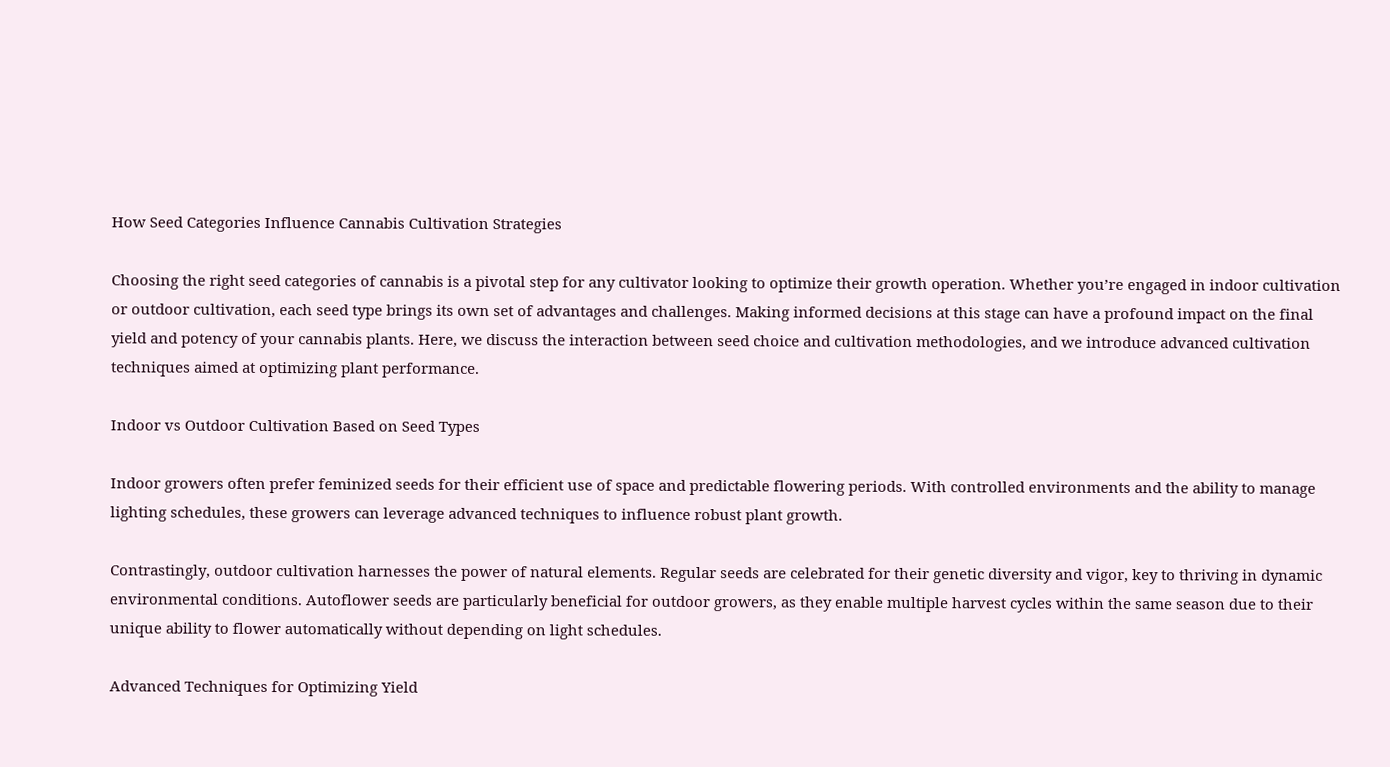How Seed Categories Influence Cannabis Cultivation Strategies

Choosing the right seed categories of cannabis is a pivotal step for any cultivator looking to optimize their growth operation. Whether you’re engaged in indoor cultivation or outdoor cultivation, each seed type brings its own set of advantages and challenges. Making informed decisions at this stage can have a profound impact on the final yield and potency of your cannabis plants. Here, we discuss the interaction between seed choice and cultivation methodologies, and we introduce advanced cultivation techniques aimed at optimizing plant performance.

Indoor vs Outdoor Cultivation Based on Seed Types

Indoor growers often prefer feminized seeds for their efficient use of space and predictable flowering periods. With controlled environments and the ability to manage lighting schedules, these growers can leverage advanced techniques to influence robust plant growth.

Contrastingly, outdoor cultivation harnesses the power of natural elements. Regular seeds are celebrated for their genetic diversity and vigor, key to thriving in dynamic environmental conditions. Autoflower seeds are particularly beneficial for outdoor growers, as they enable multiple harvest cycles within the same season due to their unique ability to flower automatically without depending on light schedules.

Advanced Techniques for Optimizing Yield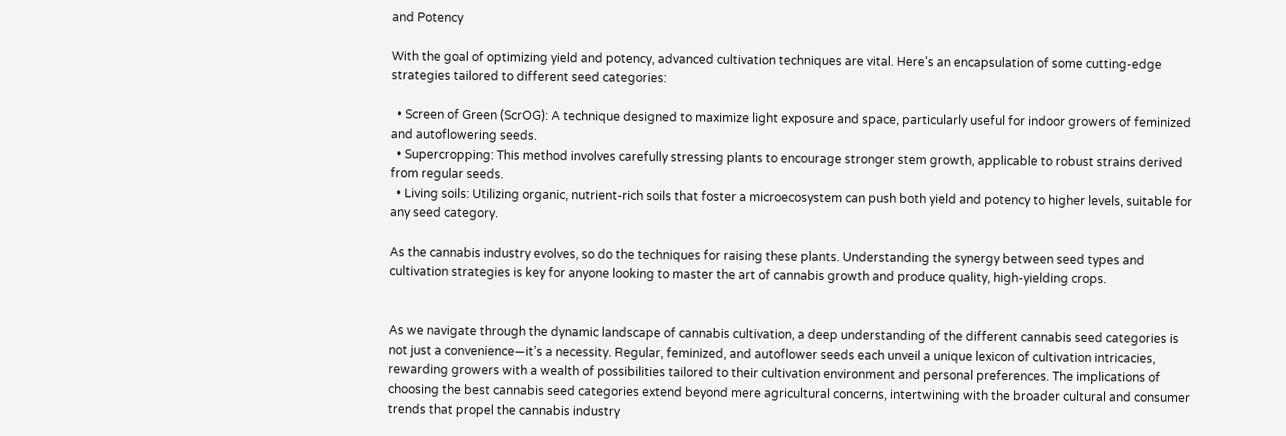and Potency

With the goal of optimizing yield and potency, advanced cultivation techniques are vital. Here’s an encapsulation of some cutting-edge strategies tailored to different seed categories:

  • Screen of Green (ScrOG): A technique designed to maximize light exposure and space, particularly useful for indoor growers of feminized and autoflowering seeds.
  • Supercropping: This method involves carefully stressing plants to encourage stronger stem growth, applicable to robust strains derived from regular seeds.
  • Living soils: Utilizing organic, nutrient-rich soils that foster a microecosystem can push both yield and potency to higher levels, suitable for any seed category.

As the cannabis industry evolves, so do the techniques for raising these plants. Understanding the synergy between seed types and cultivation strategies is key for anyone looking to master the art of cannabis growth and produce quality, high-yielding crops.


As we navigate through the dynamic landscape of cannabis cultivation, a deep understanding of the different cannabis seed categories is not just a convenience—it’s a necessity. Regular, feminized, and autoflower seeds each unveil a unique lexicon of cultivation intricacies, rewarding growers with a wealth of possibilities tailored to their cultivation environment and personal preferences. The implications of choosing the best cannabis seed categories extend beyond mere agricultural concerns, intertwining with the broader cultural and consumer trends that propel the cannabis industry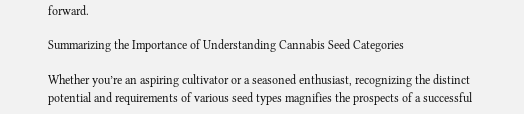forward.

Summarizing the Importance of Understanding Cannabis Seed Categories

Whether you’re an aspiring cultivator or a seasoned enthusiast, recognizing the distinct potential and requirements of various seed types magnifies the prospects of a successful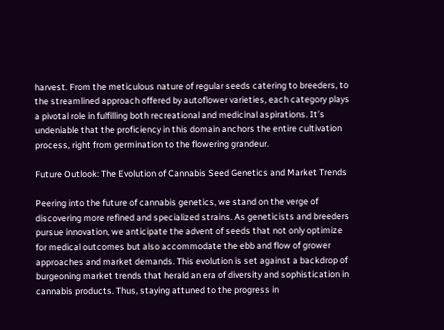harvest. From the meticulous nature of regular seeds catering to breeders, to the streamlined approach offered by autoflower varieties, each category plays a pivotal role in fulfilling both recreational and medicinal aspirations. It’s undeniable that the proficiency in this domain anchors the entire cultivation process, right from germination to the flowering grandeur.

Future Outlook: The Evolution of Cannabis Seed Genetics and Market Trends

Peering into the future of cannabis genetics, we stand on the verge of discovering more refined and specialized strains. As geneticists and breeders pursue innovation, we anticipate the advent of seeds that not only optimize for medical outcomes but also accommodate the ebb and flow of grower approaches and market demands. This evolution is set against a backdrop of burgeoning market trends that herald an era of diversity and sophistication in cannabis products. Thus, staying attuned to the progress in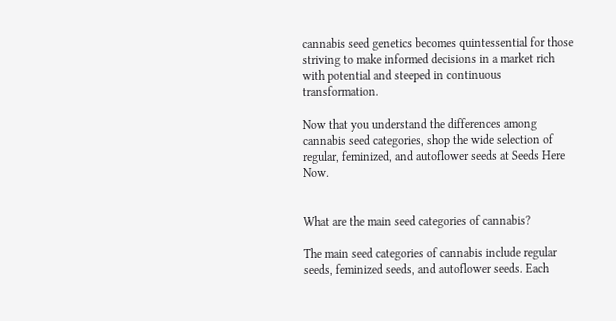cannabis seed genetics becomes quintessential for those striving to make informed decisions in a market rich with potential and steeped in continuous transformation.

Now that you understand the differences among cannabis seed categories, shop the wide selection of regular, feminized, and autoflower seeds at Seeds Here Now.


What are the main seed categories of cannabis?

The main seed categories of cannabis include regular seeds, feminized seeds, and autoflower seeds. Each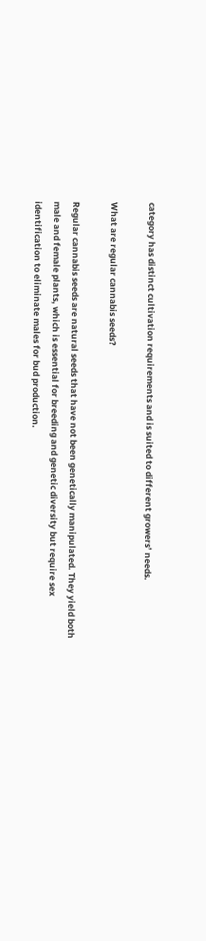category has distinct cultivation requirements and is suited to different growers’ needs.

What are regular cannabis seeds?

Regular cannabis seeds are natural seeds that have not been genetically manipulated. They yield both male and female plants, which is essential for breeding and genetic diversity but require sex identification to eliminate males for bud production.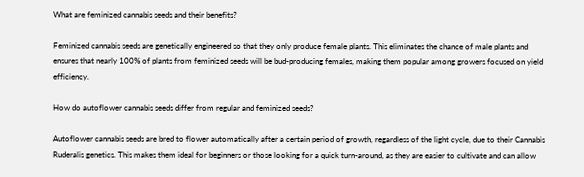What are feminized cannabis seeds and their benefits?

Feminized cannabis seeds are genetically engineered so that they only produce female plants. This eliminates the chance of male plants and ensures that nearly 100% of plants from feminized seeds will be bud-producing females, making them popular among growers focused on yield efficiency.

How do autoflower cannabis seeds differ from regular and feminized seeds?

Autoflower cannabis seeds are bred to flower automatically after a certain period of growth, regardless of the light cycle, due to their Cannabis Ruderalis genetics. This makes them ideal for beginners or those looking for a quick turn-around, as they are easier to cultivate and can allow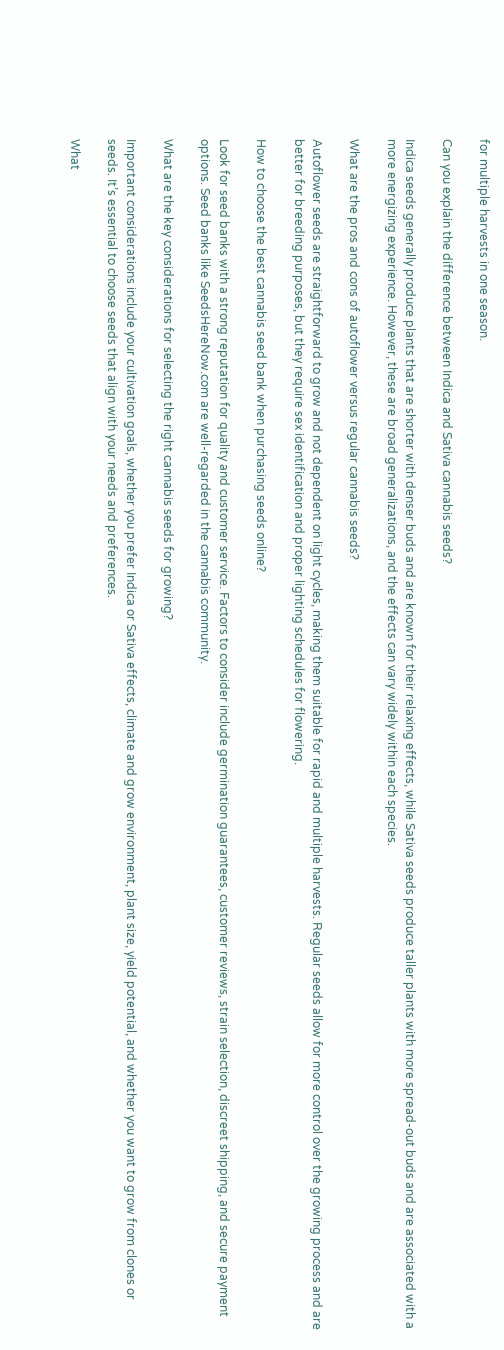for multiple harvests in one season.

Can you explain the difference between Indica and Sativa cannabis seeds?

Indica seeds generally produce plants that are shorter with denser buds and are known for their relaxing effects, while Sativa seeds produce taller plants with more spread-out buds and are associated with a more energizing experience. However, these are broad generalizations, and the effects can vary widely within each species.

What are the pros and cons of autoflower versus regular cannabis seeds?

Autoflower seeds are straightforward to grow and not dependent on light cycles, making them suitable for rapid and multiple harvests. Regular seeds allow for more control over the growing process and are better for breeding purposes, but they require sex identification and proper lighting schedules for flowering.

How to choose the best cannabis seed bank when purchasing seeds online?

Look for seed banks with a strong reputation for quality and customer service. Factors to consider include germination guarantees, customer reviews, strain selection, discreet shipping, and secure payment options. Seed banks like SeedsHereNow.com are well-regarded in the cannabis community.

What are the key considerations for selecting the right cannabis seeds for growing?

Important considerations include your cultivation goals, whether you prefer Indica or Sativa effects, climate and grow environment, plant size, yield potential, and whether you want to grow from clones or seeds. It’s essential to choose seeds that align with your needs and preferences.

What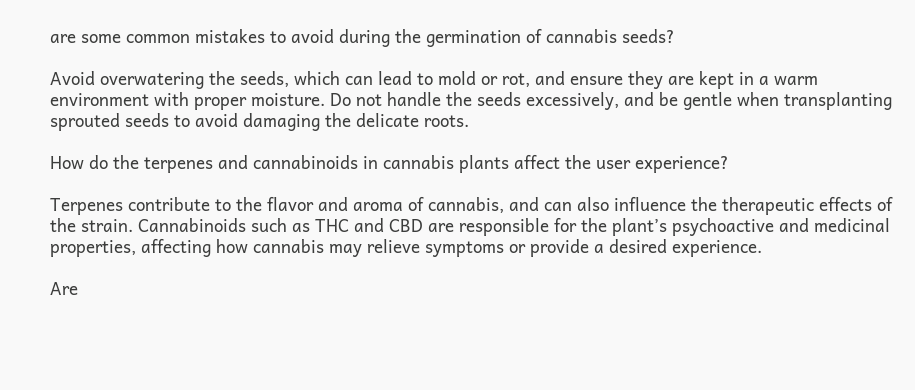are some common mistakes to avoid during the germination of cannabis seeds?

Avoid overwatering the seeds, which can lead to mold or rot, and ensure they are kept in a warm environment with proper moisture. Do not handle the seeds excessively, and be gentle when transplanting sprouted seeds to avoid damaging the delicate roots.

How do the terpenes and cannabinoids in cannabis plants affect the user experience?

Terpenes contribute to the flavor and aroma of cannabis, and can also influence the therapeutic effects of the strain. Cannabinoids such as THC and CBD are responsible for the plant’s psychoactive and medicinal properties, affecting how cannabis may relieve symptoms or provide a desired experience.

Are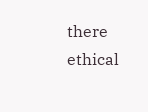there ethical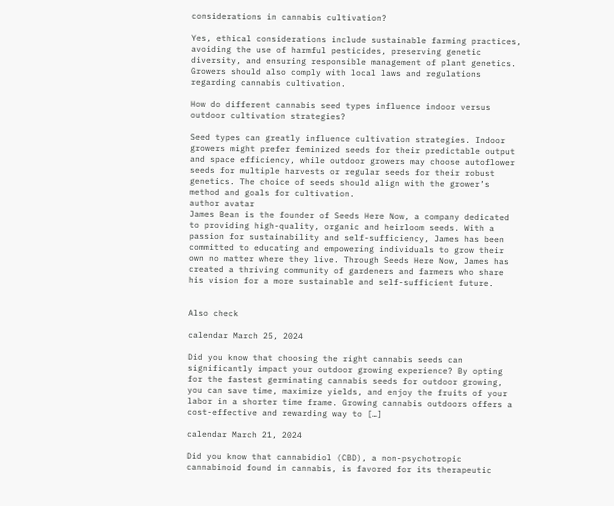considerations in cannabis cultivation?

Yes, ethical considerations include sustainable farming practices, avoiding the use of harmful pesticides, preserving genetic diversity, and ensuring responsible management of plant genetics. Growers should also comply with local laws and regulations regarding cannabis cultivation.

How do different cannabis seed types influence indoor versus outdoor cultivation strategies?

Seed types can greatly influence cultivation strategies. Indoor growers might prefer feminized seeds for their predictable output and space efficiency, while outdoor growers may choose autoflower seeds for multiple harvests or regular seeds for their robust genetics. The choice of seeds should align with the grower’s method and goals for cultivation.
author avatar
James Bean is the founder of Seeds Here Now, a company dedicated to providing high-quality, organic and heirloom seeds. With a passion for sustainability and self-sufficiency, James has been committed to educating and empowering individuals to grow their own no matter where they live. Through Seeds Here Now, James has created a thriving community of gardeners and farmers who share his vision for a more sustainable and self-sufficient future.


Also check

calendar March 25, 2024

Did you know that choosing the right cannabis seeds can significantly impact your outdoor growing experience? By opting for the fastest germinating cannabis seeds for outdoor growing, you can save time, maximize yields, and enjoy the fruits of your labor in a shorter time frame. Growing cannabis outdoors offers a cost-effective and rewarding way to […]

calendar March 21, 2024

Did you know that cannabidiol (CBD), a non-psychotropic cannabinoid found in cannabis, is favored for its therapeutic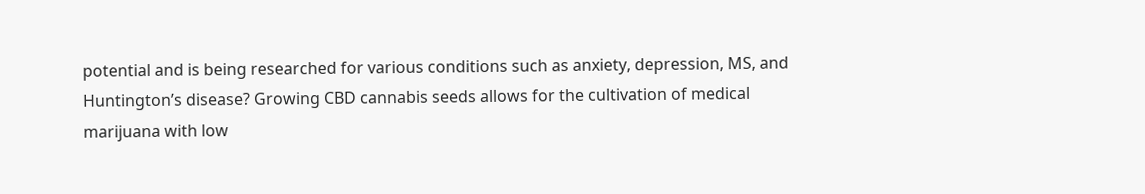potential and is being researched for various conditions such as anxiety, depression, MS, and Huntington’s disease? Growing CBD cannabis seeds allows for the cultivation of medical marijuana with low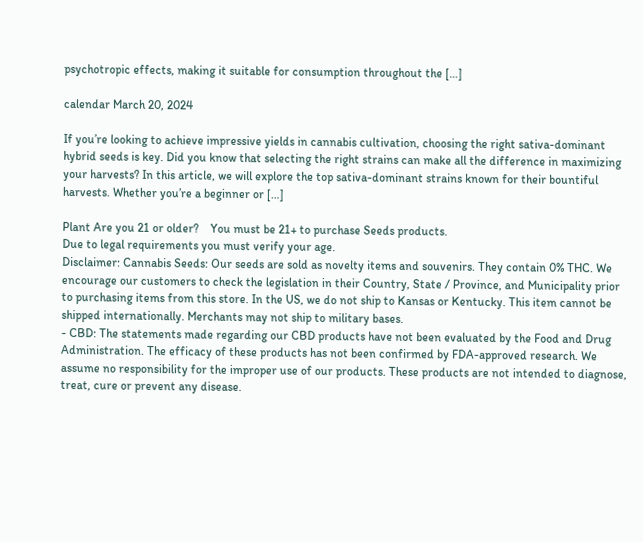psychotropic effects, making it suitable for consumption throughout the […]

calendar March 20, 2024

If you’re looking to achieve impressive yields in cannabis cultivation, choosing the right sativa-dominant hybrid seeds is key. Did you know that selecting the right strains can make all the difference in maximizing your harvests? In this article, we will explore the top sativa-dominant strains known for their bountiful harvests. Whether you’re a beginner or […]

Plant Are you 21 or older?    You must be 21+ to purchase Seeds products.
Due to legal requirements you must verify your age.
Disclaimer: Cannabis Seeds: Our seeds are sold as novelty items and souvenirs. They contain 0% THC. We encourage our customers to check the legislation in their Country, State / Province, and Municipality prior to purchasing items from this store. In the US, we do not ship to Kansas or Kentucky. This item cannot be shipped internationally. Merchants may not ship to military bases.
- CBD: The statements made regarding our CBD products have not been evaluated by the Food and Drug Administration. The efficacy of these products has not been confirmed by FDA-approved research. We assume no responsibility for the improper use of our products. These products are not intended to diagnose, treat, cure or prevent any disease.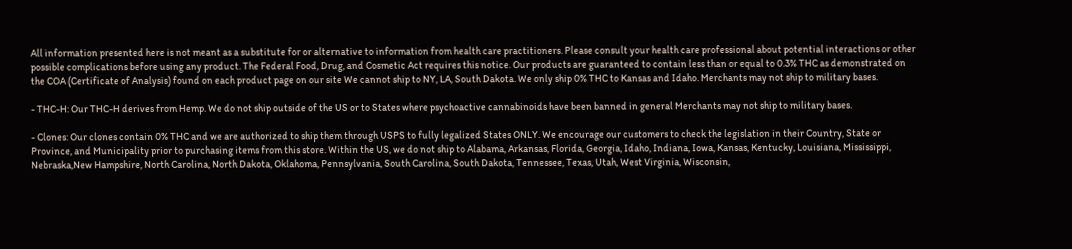All information presented here is not meant as a substitute for or alternative to information from health care practitioners. Please consult your health care professional about potential interactions or other possible complications before using any product. The Federal Food, Drug, and Cosmetic Act requires this notice. Our products are guaranteed to contain less than or equal to 0.3% THC as demonstrated on the COA (Certificate of Analysis) found on each product page on our site We cannot ship to NY, LA, South Dakota. We only ship 0% THC to Kansas and Idaho. Merchants may not ship to military bases.

- THC-H: Our THC-H derives from Hemp. We do not ship outside of the US or to States where psychoactive cannabinoids have been banned in general Merchants may not ship to military bases.

- Clones: Our clones contain 0% THC and we are authorized to ship them through USPS to fully legalized States ONLY. We encourage our customers to check the legislation in their Country, State or Province, and Municipality prior to purchasing items from this store. Within the US, we do not ship to Alabama, Arkansas, Florida, Georgia, Idaho, Indiana, Iowa, Kansas, Kentucky, Louisiana, Mississippi, Nebraska,New Hampshire, North Carolina, North Dakota, Oklahoma, Pennsylvania, South Carolina, South Dakota, Tennessee, Texas, Utah, West Virginia, Wisconsin,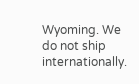Wyoming. We do not ship internationally.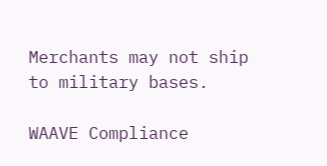Merchants may not ship to military bases.

WAAVE Compliance